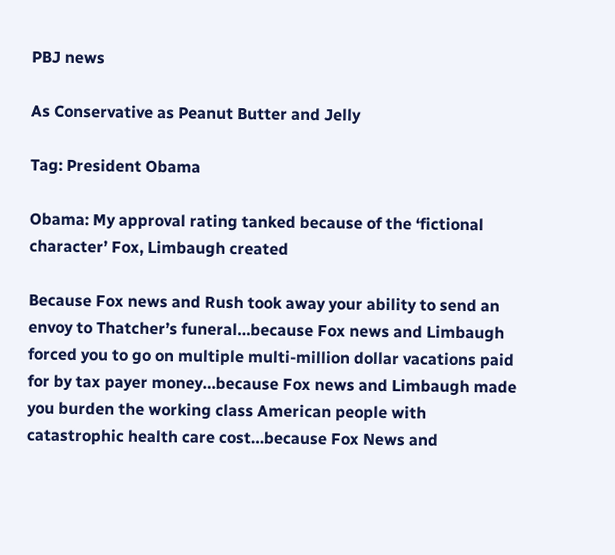PBJ news

As Conservative as Peanut Butter and Jelly

Tag: President Obama

Obama: My approval rating tanked because of the ‘fictional character’ Fox, Limbaugh created

Because Fox news and Rush took away your ability to send an envoy to Thatcher’s funeral…because Fox news and Limbaugh forced you to go on multiple multi-million dollar vacations paid for by tax payer money…because Fox news and Limbaugh made you burden the working class American people with catastrophic health care cost…because Fox News and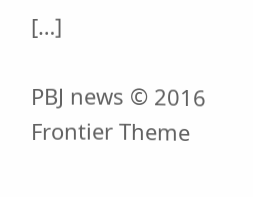[…]

PBJ news © 2016 Frontier Theme